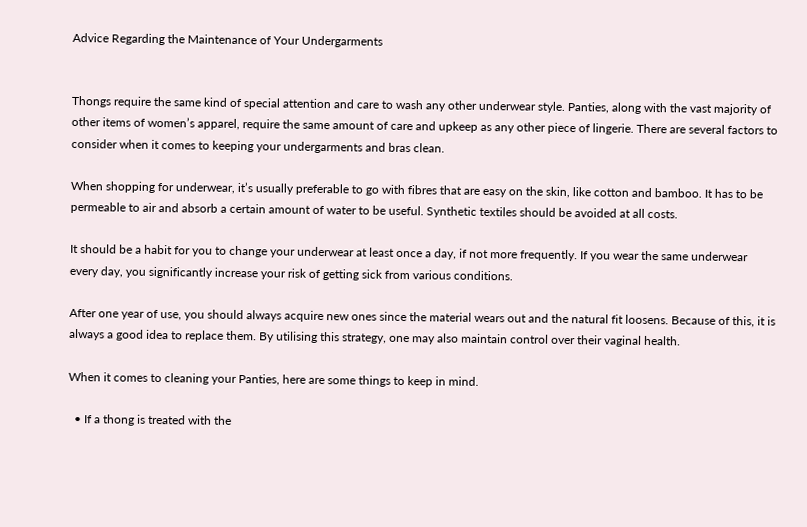Advice Regarding the Maintenance of Your Undergarments


Thongs require the same kind of special attention and care to wash any other underwear style. Panties, along with the vast majority of other items of women’s apparel, require the same amount of care and upkeep as any other piece of lingerie. There are several factors to consider when it comes to keeping your undergarments and bras clean.

When shopping for underwear, it’s usually preferable to go with fibres that are easy on the skin, like cotton and bamboo. It has to be permeable to air and absorb a certain amount of water to be useful. Synthetic textiles should be avoided at all costs.

It should be a habit for you to change your underwear at least once a day, if not more frequently. If you wear the same underwear every day, you significantly increase your risk of getting sick from various conditions.

After one year of use, you should always acquire new ones since the material wears out and the natural fit loosens. Because of this, it is always a good idea to replace them. By utilising this strategy, one may also maintain control over their vaginal health.

When it comes to cleaning your Panties, here are some things to keep in mind.

  • If a thong is treated with the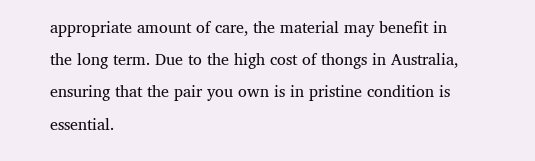appropriate amount of care, the material may benefit in the long term. Due to the high cost of thongs in Australia, ensuring that the pair you own is in pristine condition is essential.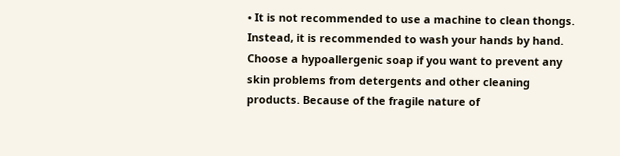• It is not recommended to use a machine to clean thongs. Instead, it is recommended to wash your hands by hand. Choose a hypoallergenic soap if you want to prevent any skin problems from detergents and other cleaning products. Because of the fragile nature of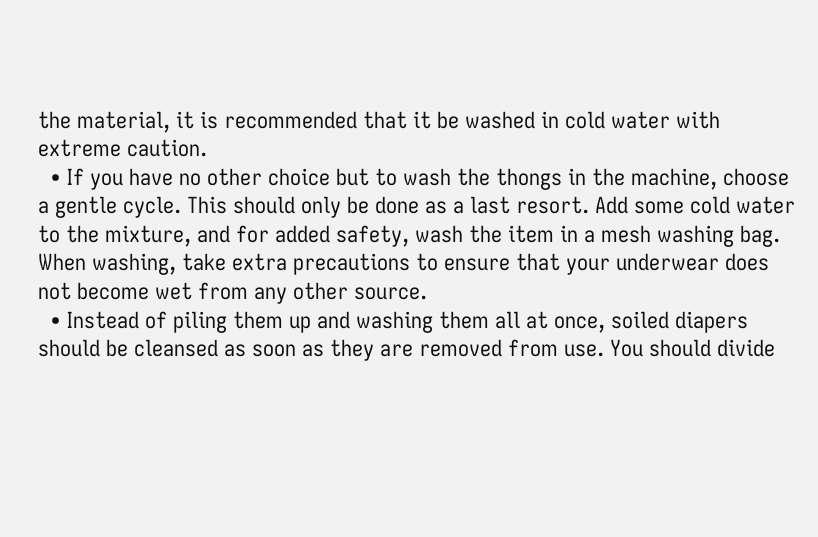the material, it is recommended that it be washed in cold water with extreme caution.
  • If you have no other choice but to wash the thongs in the machine, choose a gentle cycle. This should only be done as a last resort. Add some cold water to the mixture, and for added safety, wash the item in a mesh washing bag. When washing, take extra precautions to ensure that your underwear does not become wet from any other source.
  • Instead of piling them up and washing them all at once, soiled diapers should be cleansed as soon as they are removed from use. You should divide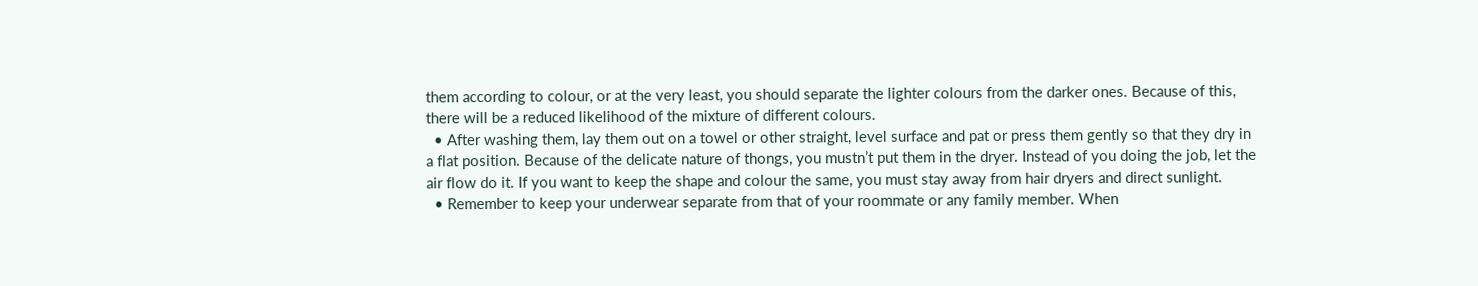them according to colour, or at the very least, you should separate the lighter colours from the darker ones. Because of this, there will be a reduced likelihood of the mixture of different colours.
  • After washing them, lay them out on a towel or other straight, level surface and pat or press them gently so that they dry in a flat position. Because of the delicate nature of thongs, you mustn’t put them in the dryer. Instead of you doing the job, let the air flow do it. If you want to keep the shape and colour the same, you must stay away from hair dryers and direct sunlight.
  • Remember to keep your underwear separate from that of your roommate or any family member. When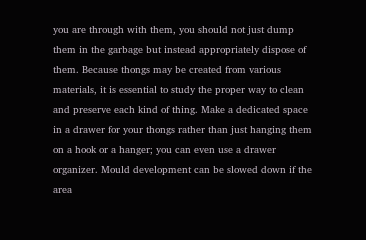you are through with them, you should not just dump them in the garbage but instead appropriately dispose of them. Because thongs may be created from various materials, it is essential to study the proper way to clean and preserve each kind of thing. Make a dedicated space in a drawer for your thongs rather than just hanging them on a hook or a hanger; you can even use a drawer organizer. Mould development can be slowed down if the area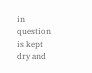in question is kept dry and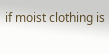if moist clothing is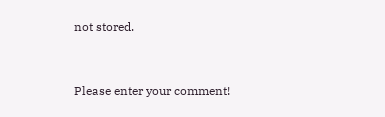not stored.


Please enter your comment!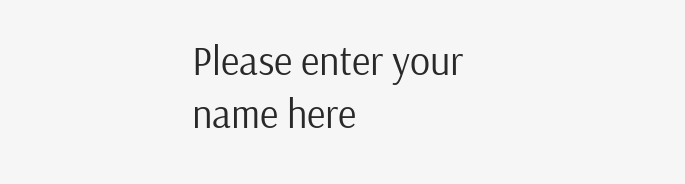Please enter your name here